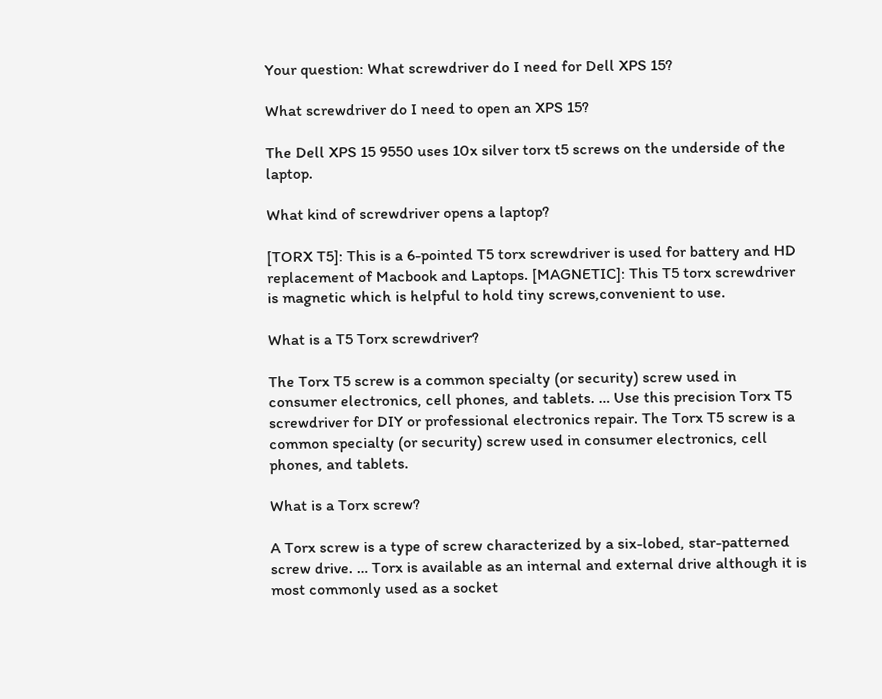Your question: What screwdriver do I need for Dell XPS 15?

What screwdriver do I need to open an XPS 15?

The Dell XPS 15 9550 uses 10x silver torx t5 screws on the underside of the laptop.

What kind of screwdriver opens a laptop?

[TORX T5]: This is a 6-pointed T5 torx screwdriver is used for battery and HD replacement of Macbook and Laptops. [MAGNETIC]: This T5 torx screwdriver is magnetic which is helpful to hold tiny screws,convenient to use.

What is a T5 Torx screwdriver?

The Torx T5 screw is a common specialty (or security) screw used in consumer electronics, cell phones, and tablets. … Use this precision Torx T5 screwdriver for DIY or professional electronics repair. The Torx T5 screw is a common specialty (or security) screw used in consumer electronics, cell phones, and tablets.

What is a Torx screw?

A Torx screw is a type of screw characterized by a six-lobed, star-patterned screw drive. … Torx is available as an internal and external drive although it is most commonly used as a socket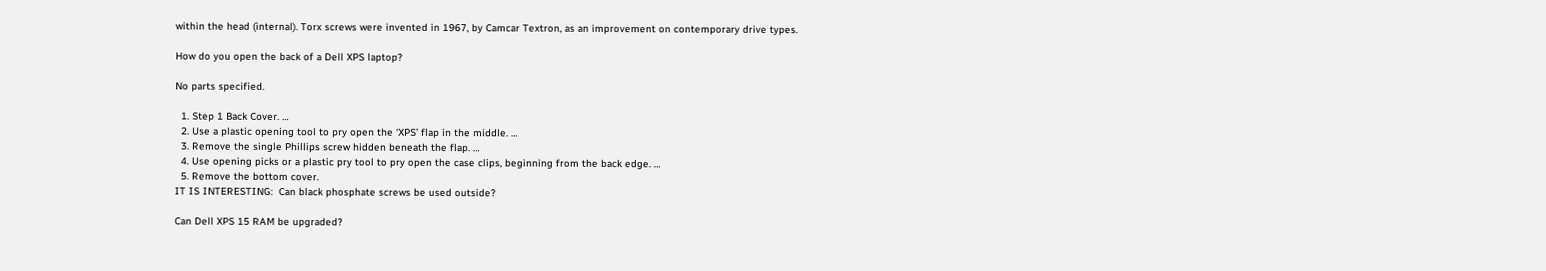within the head (internal). Torx screws were invented in 1967, by Camcar Textron, as an improvement on contemporary drive types.

How do you open the back of a Dell XPS laptop?

No parts specified.

  1. Step 1 Back Cover. …
  2. Use a plastic opening tool to pry open the ‘XPS’ flap in the middle. …
  3. Remove the single Phillips screw hidden beneath the flap. …
  4. Use opening picks or a plastic pry tool to pry open the case clips, beginning from the back edge. …
  5. Remove the bottom cover.
IT IS INTERESTING:  Can black phosphate screws be used outside?

Can Dell XPS 15 RAM be upgraded?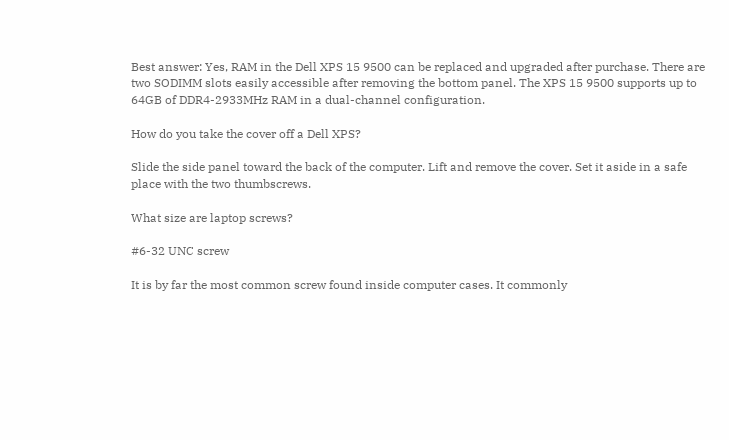Best answer: Yes, RAM in the Dell XPS 15 9500 can be replaced and upgraded after purchase. There are two SODIMM slots easily accessible after removing the bottom panel. The XPS 15 9500 supports up to 64GB of DDR4-2933MHz RAM in a dual-channel configuration.

How do you take the cover off a Dell XPS?

Slide the side panel toward the back of the computer. Lift and remove the cover. Set it aside in a safe place with the two thumbscrews.

What size are laptop screws?

#6-32 UNC screw

It is by far the most common screw found inside computer cases. It commonly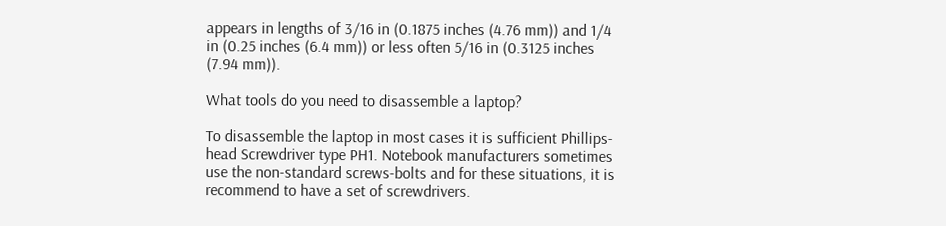appears in lengths of 3/16 in (0.1875 inches (4.76 mm)) and 1/4 in (0.25 inches (6.4 mm)) or less often 5/16 in (0.3125 inches (7.94 mm)).

What tools do you need to disassemble a laptop?

To disassemble the laptop in most cases it is sufficient Phillips-head Screwdriver type PH1. Notebook manufacturers sometimes use the non-standard screws-bolts and for these situations, it is recommend to have a set of screwdrivers.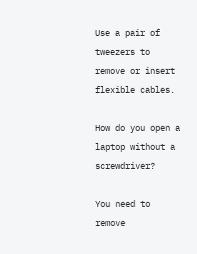Use a pair of tweezers to remove or insert flexible cables.

How do you open a laptop without a screwdriver?

You need to remove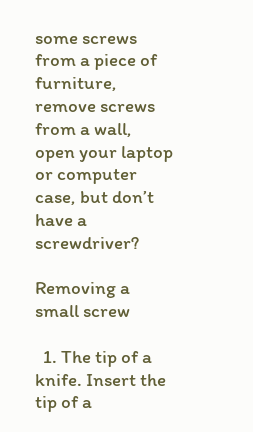some screws from a piece of furniture, remove screws from a wall, open your laptop or computer case, but don’t have a screwdriver?

Removing a small screw

  1. The tip of a knife. Insert the tip of a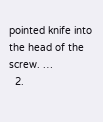pointed knife into the head of the screw. …
  2.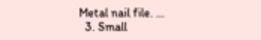Metal nail file. …
  3. Small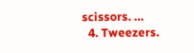scissors. …
  4. Tweezers.